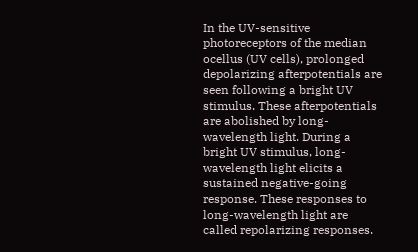In the UV-sensitive photoreceptors of the median ocellus (UV cells), prolonged depolarizing afterpotentials are seen following a bright UV stimulus. These afterpotentials are abolished by long-wavelength light. During a bright UV stimulus, long-wavelength light elicits a sustained negative-going response. These responses to long-wavelength light are called repolarizing responses.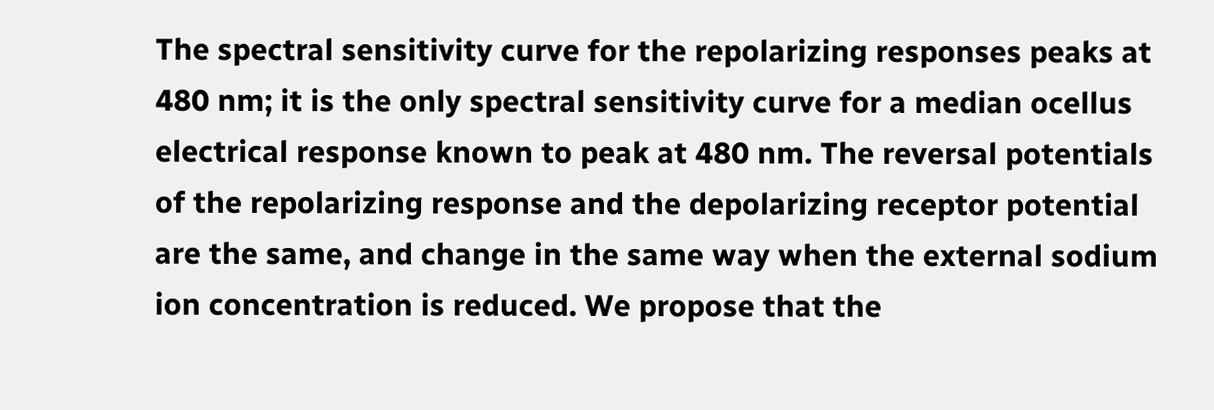The spectral sensitivity curve for the repolarizing responses peaks at 480 nm; it is the only spectral sensitivity curve for a median ocellus electrical response known to peak at 480 nm. The reversal potentials of the repolarizing response and the depolarizing receptor potential are the same, and change in the same way when the external sodium ion concentration is reduced. We propose that the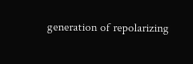generation of repolarizing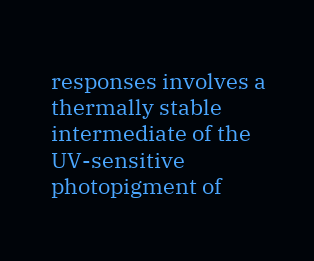responses involves a thermally stable intermediate of the UV-sensitive photopigment of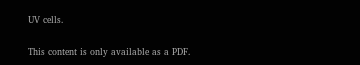UV cells.

This content is only available as a PDF.